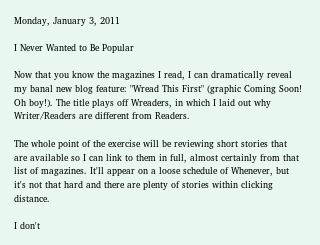Monday, January 3, 2011

I Never Wanted to Be Popular

Now that you know the magazines I read, I can dramatically reveal my banal new blog feature: "Wread This First" (graphic Coming Soon! Oh boy!). The title plays off Wreaders, in which I laid out why Writer/Readers are different from Readers.

The whole point of the exercise will be reviewing short stories that are available so I can link to them in full, almost certainly from that list of magazines. It'll appear on a loose schedule of Whenever, but it's not that hard and there are plenty of stories within clicking distance.

I don't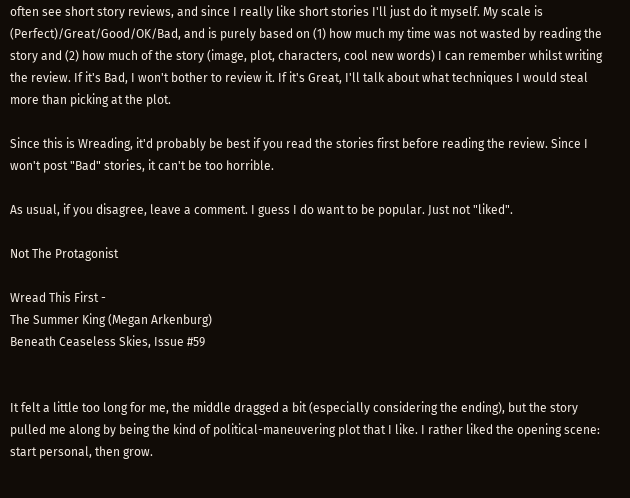often see short story reviews, and since I really like short stories I'll just do it myself. My scale is (Perfect)/Great/Good/OK/Bad, and is purely based on (1) how much my time was not wasted by reading the story and (2) how much of the story (image, plot, characters, cool new words) I can remember whilst writing the review. If it's Bad, I won't bother to review it. If it's Great, I'll talk about what techniques I would steal more than picking at the plot.

Since this is Wreading, it'd probably be best if you read the stories first before reading the review. Since I won't post "Bad" stories, it can't be too horrible.

As usual, if you disagree, leave a comment. I guess I do want to be popular. Just not "liked".

Not The Protagonist

Wread This First -
The Summer King (Megan Arkenburg)
Beneath Ceaseless Skies, Issue #59


It felt a little too long for me, the middle dragged a bit (especially considering the ending), but the story pulled me along by being the kind of political-maneuvering plot that I like. I rather liked the opening scene: start personal, then grow.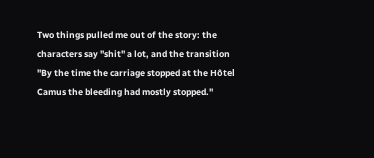Two things pulled me out of the story: the characters say "shit" a lot, and the transition "By the time the carriage stopped at the Hôtel Camus the bleeding had mostly stopped."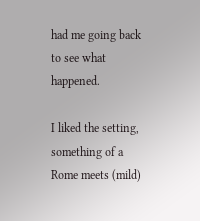had me going back to see what happened.

I liked the setting, something of a Rome meets (mild)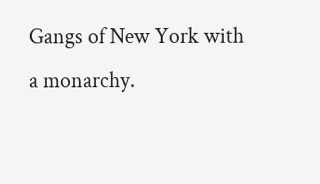Gangs of New York with a monarchy.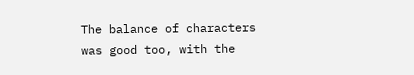The balance of characters was good too, with the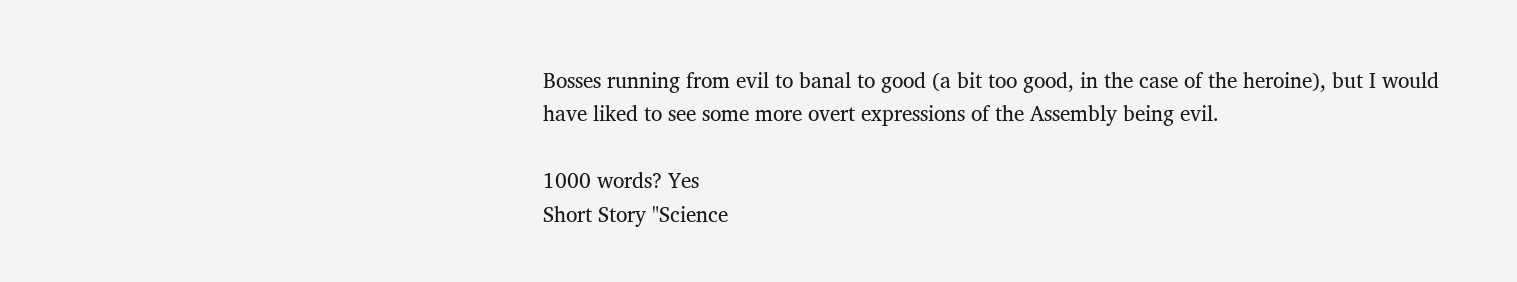Bosses running from evil to banal to good (a bit too good, in the case of the heroine), but I would have liked to see some more overt expressions of the Assembly being evil.

1000 words? Yes
Short Story "Science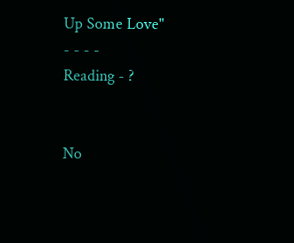Up Some Love"
- - - -
Reading - ?


No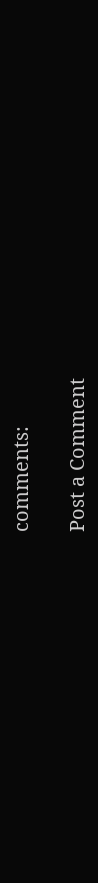comments:

Post a Comment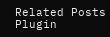Related Posts Plugin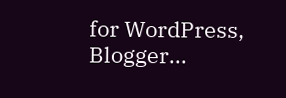for WordPress, Blogger...